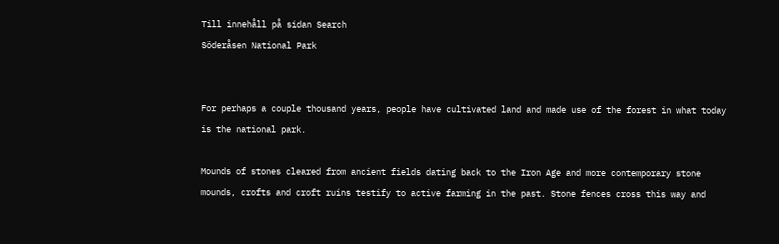Till innehåll på sidan Search
Söderåsen National Park


For perhaps a couple thousand years, people have cultivated land and made use of the forest in what today is the national park.

Mounds of stones cleared from ancient fields dating back to the Iron Age and more contemporary stone mounds, crofts and croft ruins testify to active farming in the past. Stone fences cross this way and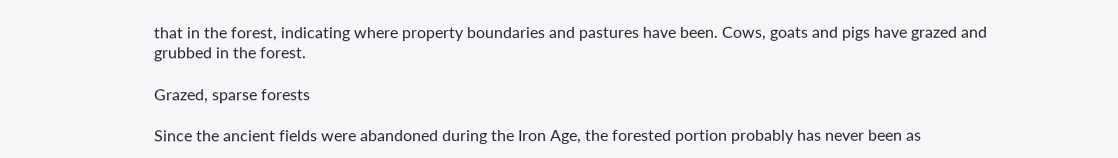that in the forest, indicating where property boundaries and pastures have been. Cows, goats and pigs have grazed and grubbed in the forest.

Grazed, sparse forests

Since the ancient fields were abandoned during the Iron Age, the forested portion probably has never been as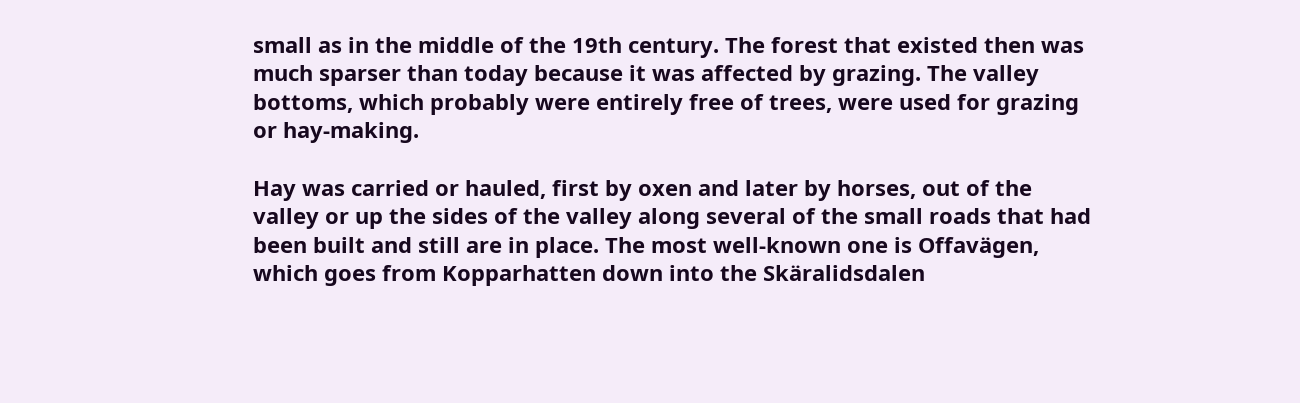small as in the middle of the 19th century. The forest that existed then was much sparser than today because it was affected by grazing. The valley bottoms, which probably were entirely free of trees, were used for grazing or hay-making.

Hay was carried or hauled, first by oxen and later by horses, out of the valley or up the sides of the valley along several of the small roads that had been built and still are in place. The most well-known one is Offavägen, which goes from Kopparhatten down into the Skäralidsdalen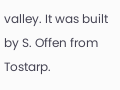valley. It was built by S. Offen from Tostarp.